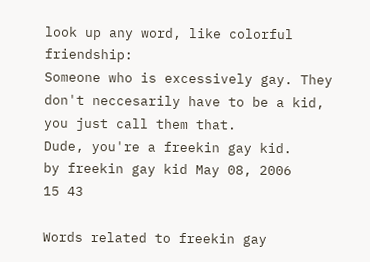look up any word, like colorful friendship:
Someone who is excessively gay. They don't neccesarily have to be a kid, you just call them that.
Dude, you're a freekin gay kid.
by freekin gay kid May 08, 2006
15 43

Words related to freekin gay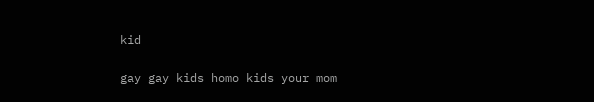kid

gay gay kids homo kids your mom